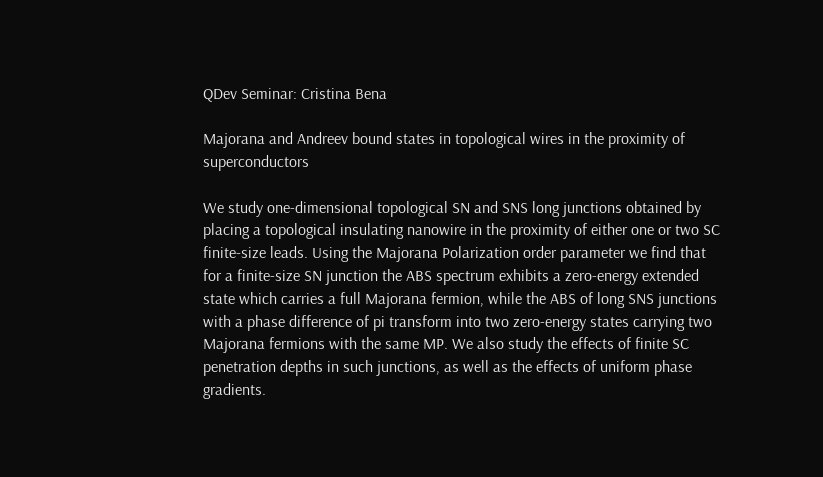QDev Seminar: Cristina Bena

Majorana and Andreev bound states in topological wires in the proximity of superconductors

We study one-dimensional topological SN and SNS long junctions obtained by placing a topological insulating nanowire in the proximity of either one or two SC finite-size leads. Using the Majorana Polarization order parameter we find that for a finite-size SN junction the ABS spectrum exhibits a zero-energy extended state which carries a full Majorana fermion, while the ABS of long SNS junctions with a phase difference of pi transform into two zero-energy states carrying two Majorana fermions with the same MP. We also study the effects of finite SC penetration depths in such junctions, as well as the effects of uniform phase gradients.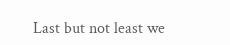Last but not least we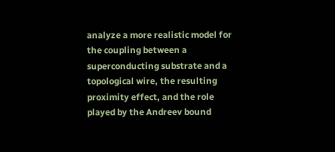analyze a more realistic model for the coupling between a superconducting substrate and a topological wire, the resulting proximity effect, and the role played by the Andreev bound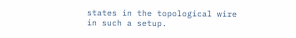states in the topological wire in such a setup.